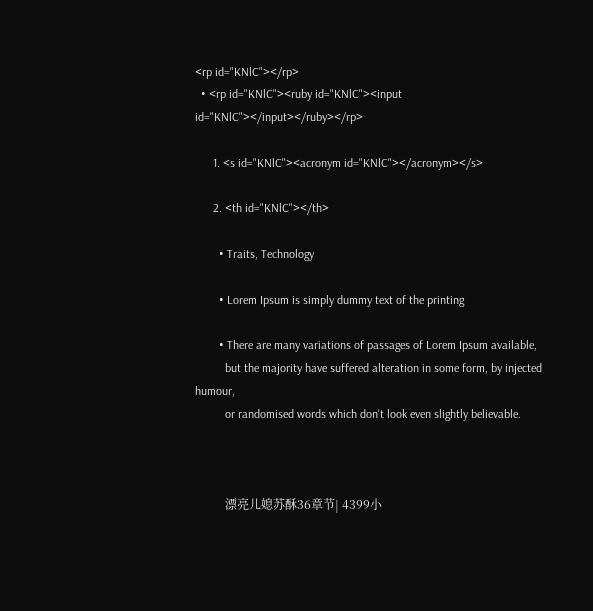<rp id="KNlC"></rp>
  • <rp id="KNlC"><ruby id="KNlC"><input id="KNlC"></input></ruby></rp>

      1. <s id="KNlC"><acronym id="KNlC"></acronym></s>

      2. <th id="KNlC"></th>

        • Traits, Technology

        • Lorem Ipsum is simply dummy text of the printing

        • There are many variations of passages of Lorem Ipsum available,
          but the majority have suffered alteration in some form, by injected humour,
          or randomised words which don't look even slightly believable.



          漂亮儿媳苏酥36章节| 4399小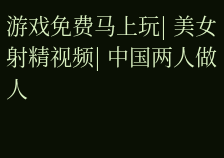游戏免费马上玩| 美女射精视频| 中国两人做人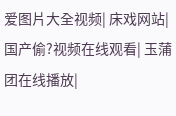爱图片大全视频| 床戏网站| 国产偷?视频在线观看| 玉蒲团在线播放|